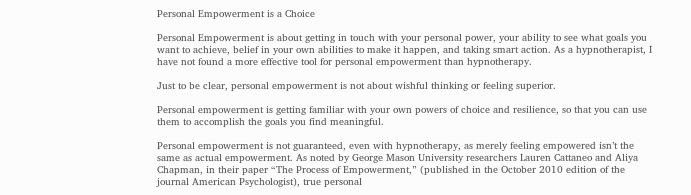Personal Empowerment is a Choice

Personal Empowerment is about getting in touch with your personal power, your ability to see what goals you want to achieve, belief in your own abilities to make it happen, and taking smart action. As a hypnotherapist, I have not found a more effective tool for personal empowerment than hypnotherapy.

Just to be clear, personal empowerment is not about wishful thinking or feeling superior.

Personal empowerment is getting familiar with your own powers of choice and resilience, so that you can use them to accomplish the goals you find meaningful.

Personal empowerment is not guaranteed, even with hypnotherapy, as merely feeling empowered isn’t the same as actual empowerment. As noted by George Mason University researchers Lauren Cattaneo and Aliya Chapman, in their paper “The Process of Empowerment,” (published in the October 2010 edition of the journal American Psychologist), true personal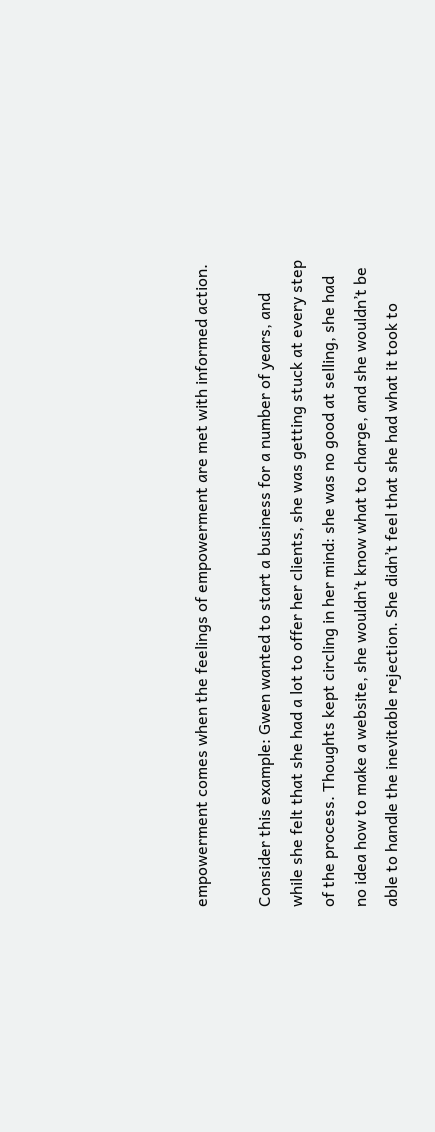empowerment comes when the feelings of empowerment are met with informed action.

Consider this example: Gwen wanted to start a business for a number of years, and while she felt that she had a lot to offer her clients, she was getting stuck at every step of the process. Thoughts kept circling in her mind: she was no good at selling, she had no idea how to make a website, she wouldn’t know what to charge, and she wouldn’t be able to handle the inevitable rejection. She didn’t feel that she had what it took to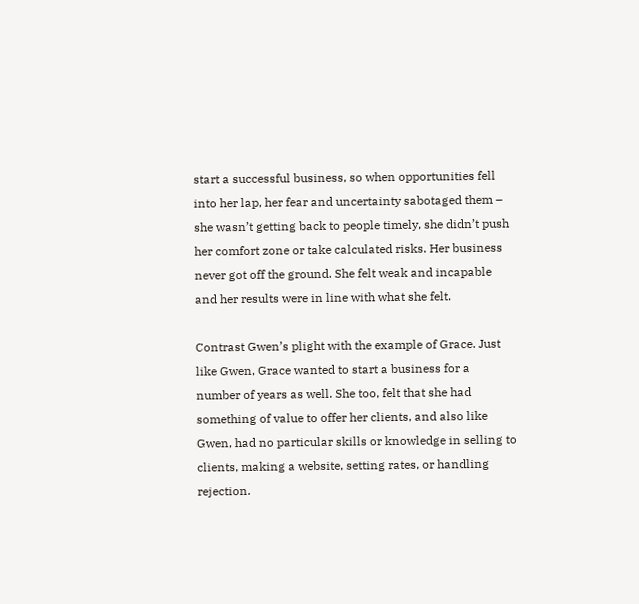start a successful business, so when opportunities fell into her lap, her fear and uncertainty sabotaged them – she wasn’t getting back to people timely, she didn’t push her comfort zone or take calculated risks. Her business never got off the ground. She felt weak and incapable and her results were in line with what she felt.

Contrast Gwen’s plight with the example of Grace. Just like Gwen, Grace wanted to start a business for a number of years as well. She too, felt that she had something of value to offer her clients, and also like Gwen, had no particular skills or knowledge in selling to clients, making a website, setting rates, or handling rejection.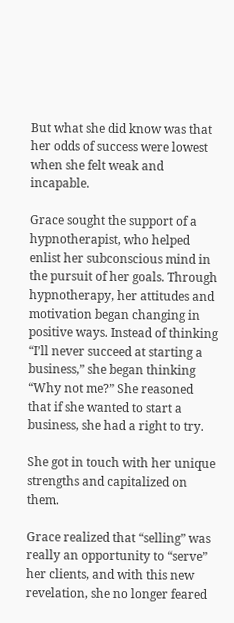But what she did know was that her odds of success were lowest when she felt weak and incapable.

Grace sought the support of a hypnotherapist, who helped enlist her subconscious mind in the pursuit of her goals. Through hypnotherapy, her attitudes and motivation began changing in positive ways. Instead of thinking “I’ll never succeed at starting a business,” she began thinking “Why not me?” She reasoned that if she wanted to start a business, she had a right to try.

She got in touch with her unique strengths and capitalized on them.

Grace realized that “selling” was really an opportunity to “serve” her clients, and with this new revelation, she no longer feared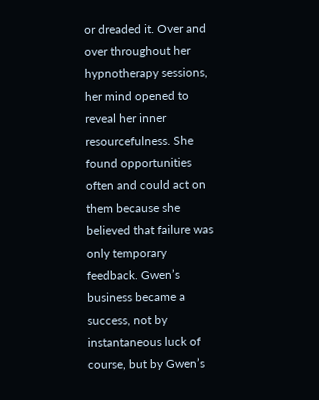or dreaded it. Over and over throughout her hypnotherapy sessions, her mind opened to reveal her inner resourcefulness. She found opportunities often and could act on them because she believed that failure was only temporary feedback. Gwen’s business became a success, not by instantaneous luck of course, but by Gwen’s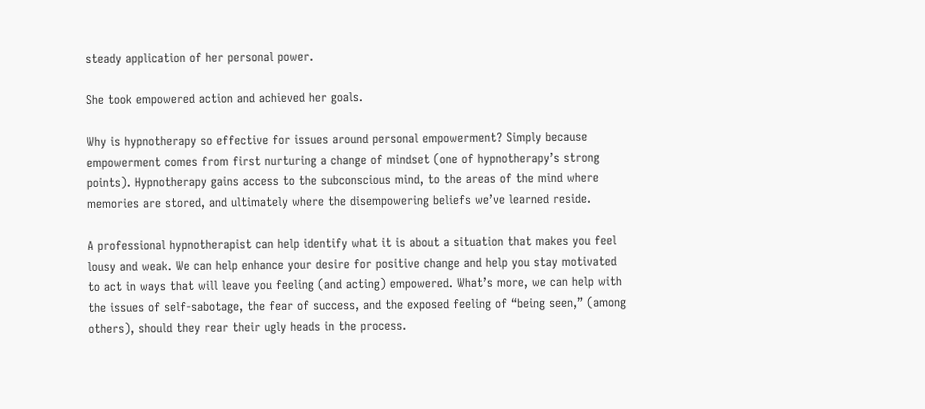steady application of her personal power.

She took empowered action and achieved her goals.

Why is hypnotherapy so effective for issues around personal empowerment? Simply because empowerment comes from first nurturing a change of mindset (one of hypnotherapy’s strong points). Hypnotherapy gains access to the subconscious mind, to the areas of the mind where memories are stored, and ultimately where the disempowering beliefs we’ve learned reside.

A professional hypnotherapist can help identify what it is about a situation that makes you feel lousy and weak. We can help enhance your desire for positive change and help you stay motivated to act in ways that will leave you feeling (and acting) empowered. What’s more, we can help with the issues of self-sabotage, the fear of success, and the exposed feeling of “being seen,” (among others), should they rear their ugly heads in the process.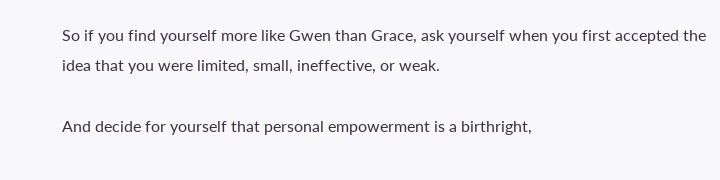So if you find yourself more like Gwen than Grace, ask yourself when you first accepted the idea that you were limited, small, ineffective, or weak.

And decide for yourself that personal empowerment is a birthright,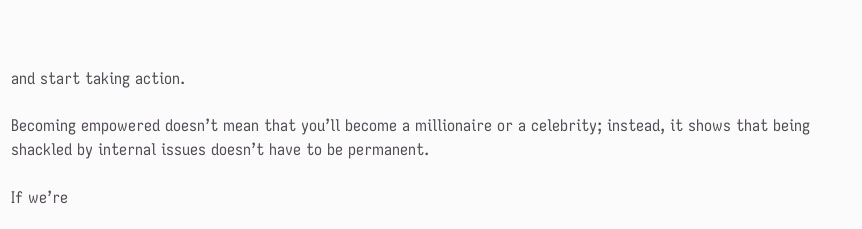and start taking action.

Becoming empowered doesn’t mean that you’ll become a millionaire or a celebrity; instead, it shows that being shackled by internal issues doesn’t have to be permanent.

If we’re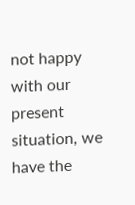not happy with our present situation, we have the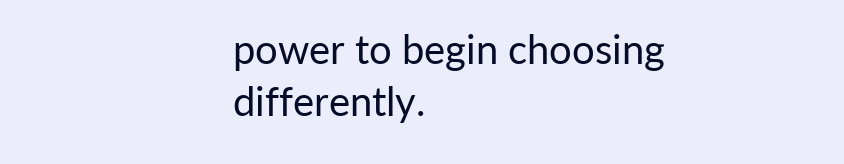power to begin choosing differently.